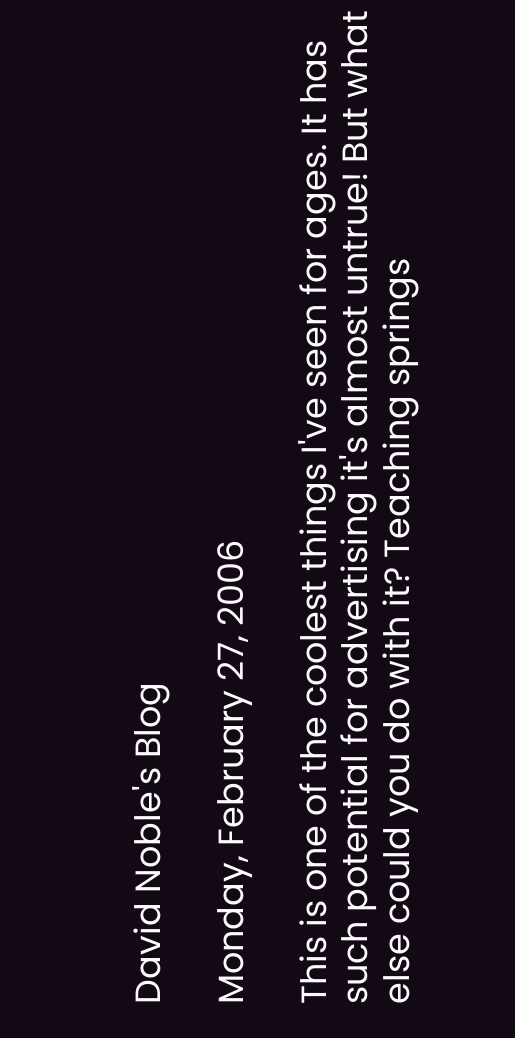David Noble's Blog

Monday, February 27, 2006

This is one of the coolest things I've seen for ages. It has such potential for advertising it's almost untrue! But what else could you do with it? Teaching springs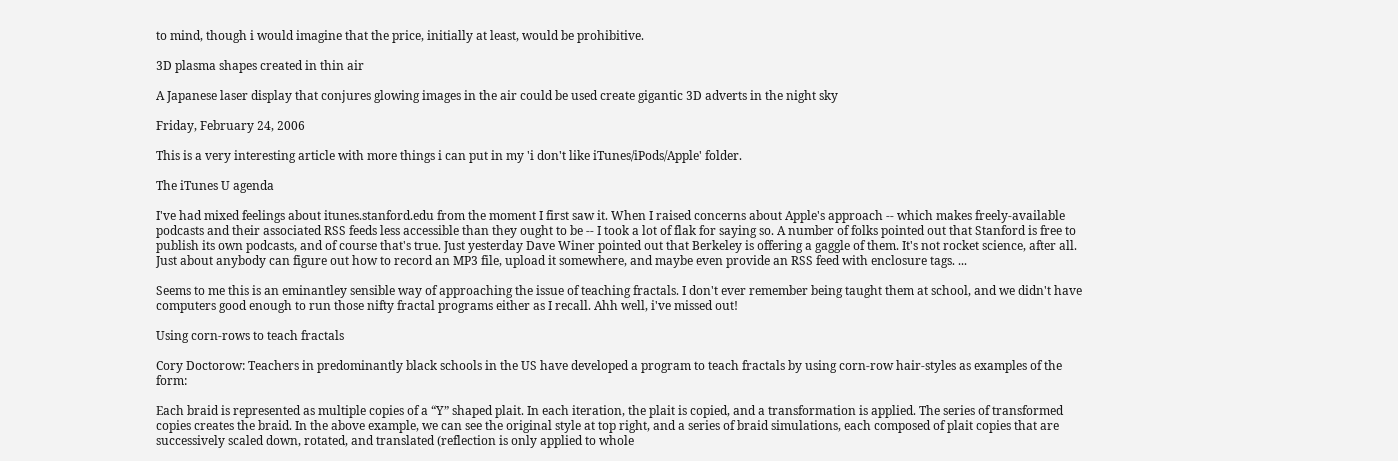to mind, though i would imagine that the price, initially at least, would be prohibitive.

3D plasma shapes created in thin air

A Japanese laser display that conjures glowing images in the air could be used create gigantic 3D adverts in the night sky

Friday, February 24, 2006

This is a very interesting article with more things i can put in my 'i don't like iTunes/iPods/Apple' folder.

The iTunes U agenda

I've had mixed feelings about itunes.stanford.edu from the moment I first saw it. When I raised concerns about Apple's approach -- which makes freely-available podcasts and their associated RSS feeds less accessible than they ought to be -- I took a lot of flak for saying so. A number of folks pointed out that Stanford is free to publish its own podcasts, and of course that's true. Just yesterday Dave Winer pointed out that Berkeley is offering a gaggle of them. It's not rocket science, after all. Just about anybody can figure out how to record an MP3 file, upload it somewhere, and maybe even provide an RSS feed with enclosure tags. ...

Seems to me this is an eminantley sensible way of approaching the issue of teaching fractals. I don't ever remember being taught them at school, and we didn't have computers good enough to run those nifty fractal programs either as I recall. Ahh well, i've missed out!

Using corn-rows to teach fractals

Cory Doctorow: Teachers in predominantly black schools in the US have developed a program to teach fractals by using corn-row hair-styles as examples of the form:

Each braid is represented as multiple copies of a “Y” shaped plait. In each iteration, the plait is copied, and a transformation is applied. The series of transformed copies creates the braid. In the above example, we can see the original style at top right, and a series of braid simulations, each composed of plait copies that are successively scaled down, rotated, and translated (reflection is only applied to whole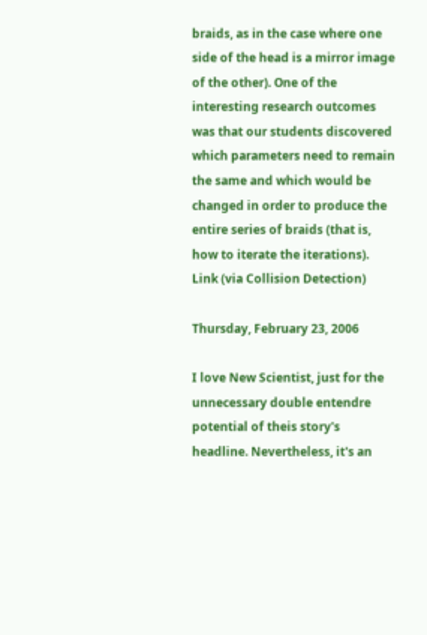braids, as in the case where one side of the head is a mirror image of the other). One of the interesting research outcomes was that our students discovered which parameters need to remain the same and which would be changed in order to produce the entire series of braids (that is, how to iterate the iterations).
Link (via Collision Detection)

Thursday, February 23, 2006

I love New Scientist, just for the unnecessary double entendre potential of theis story's headline. Nevertheless, it's an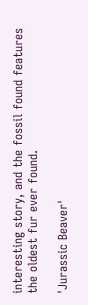interesting story, and the fossil found features the oldest fur ever found.

'Jurassic Beaver'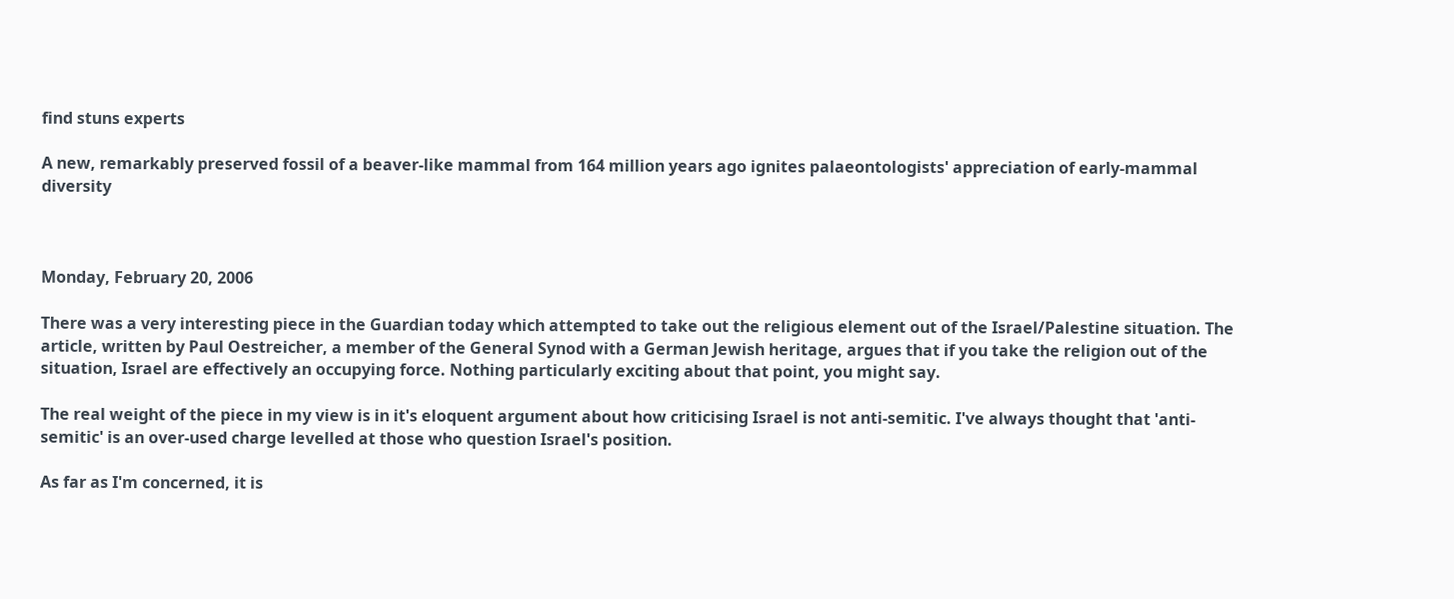find stuns experts

A new, remarkably preserved fossil of a beaver-like mammal from 164 million years ago ignites palaeontologists' appreciation of early-mammal diversity



Monday, February 20, 2006

There was a very interesting piece in the Guardian today which attempted to take out the religious element out of the Israel/Palestine situation. The article, written by Paul Oestreicher, a member of the General Synod with a German Jewish heritage, argues that if you take the religion out of the situation, Israel are effectively an occupying force. Nothing particularly exciting about that point, you might say.

The real weight of the piece in my view is in it's eloquent argument about how criticising Israel is not anti-semitic. I've always thought that 'anti-semitic' is an over-used charge levelled at those who question Israel's position.

As far as I'm concerned, it is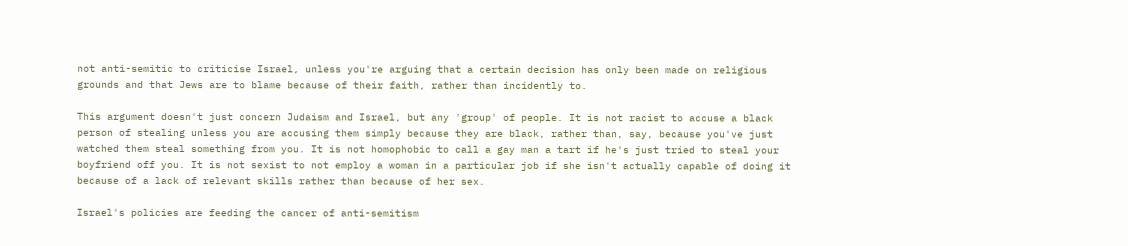not anti-semitic to criticise Israel, unless you're arguing that a certain decision has only been made on religious grounds and that Jews are to blame because of their faith, rather than incidently to.

This argument doesn't just concern Judaism and Israel, but any 'group' of people. It is not racist to accuse a black person of stealing unless you are accusing them simply because they are black, rather than, say, because you've just watched them steal something from you. It is not homophobic to call a gay man a tart if he's just tried to steal your boyfriend off you. It is not sexist to not employ a woman in a particular job if she isn't actually capable of doing it because of a lack of relevant skills rather than because of her sex.

Israel's policies are feeding the cancer of anti-semitism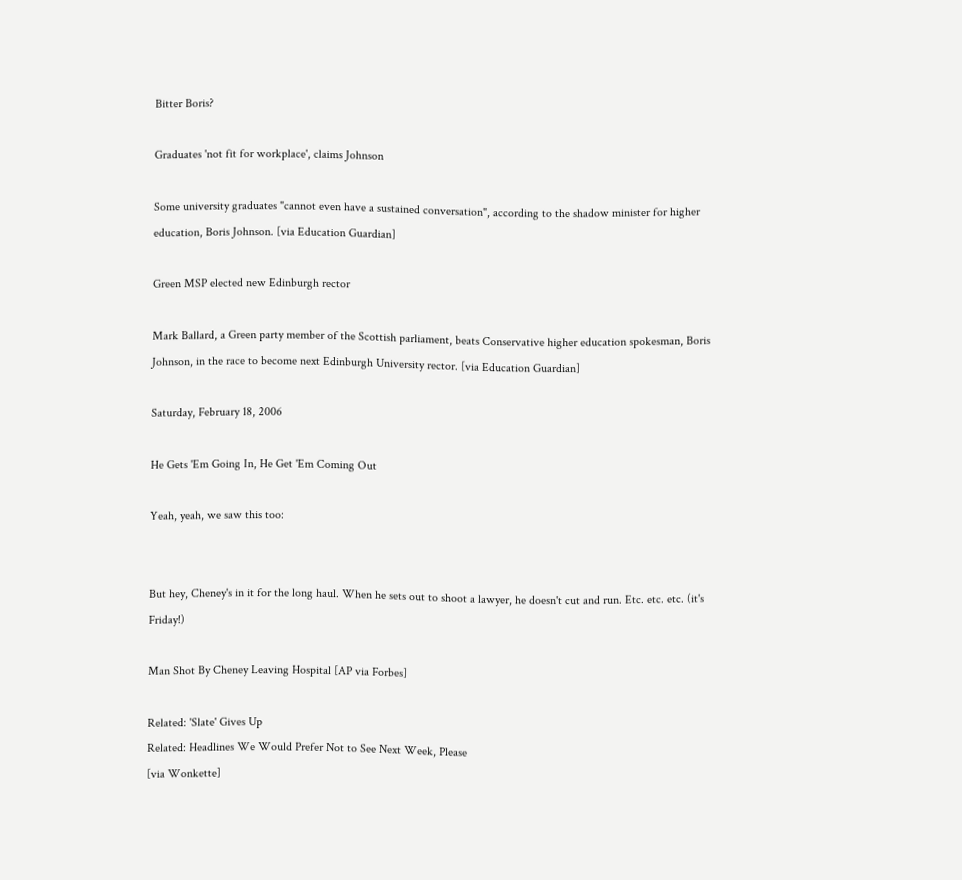Bitter Boris?

Graduates 'not fit for workplace', claims Johnson

Some university graduates "cannot even have a sustained conversation", according to the shadow minister for higher education, Boris Johnson. [via Education Guardian]

Green MSP elected new Edinburgh rector

Mark Ballard, a Green party member of the Scottish parliament, beats Conservative higher education spokesman, Boris Johnson, in the race to become next Edinburgh University rector. [via Education Guardian]

Saturday, February 18, 2006

He Gets 'Em Going In, He Get 'Em Coming Out

Yeah, yeah, we saw this too:


But hey, Cheney's in it for the long haul. When he sets out to shoot a lawyer, he doesn't cut and run. Etc. etc. etc. (it's Friday!)

Man Shot By Cheney Leaving Hospital [AP via Forbes]

Related: 'Slate' Gives Up
Related: Headlines We Would Prefer Not to See Next Week, Please
[via Wonkette]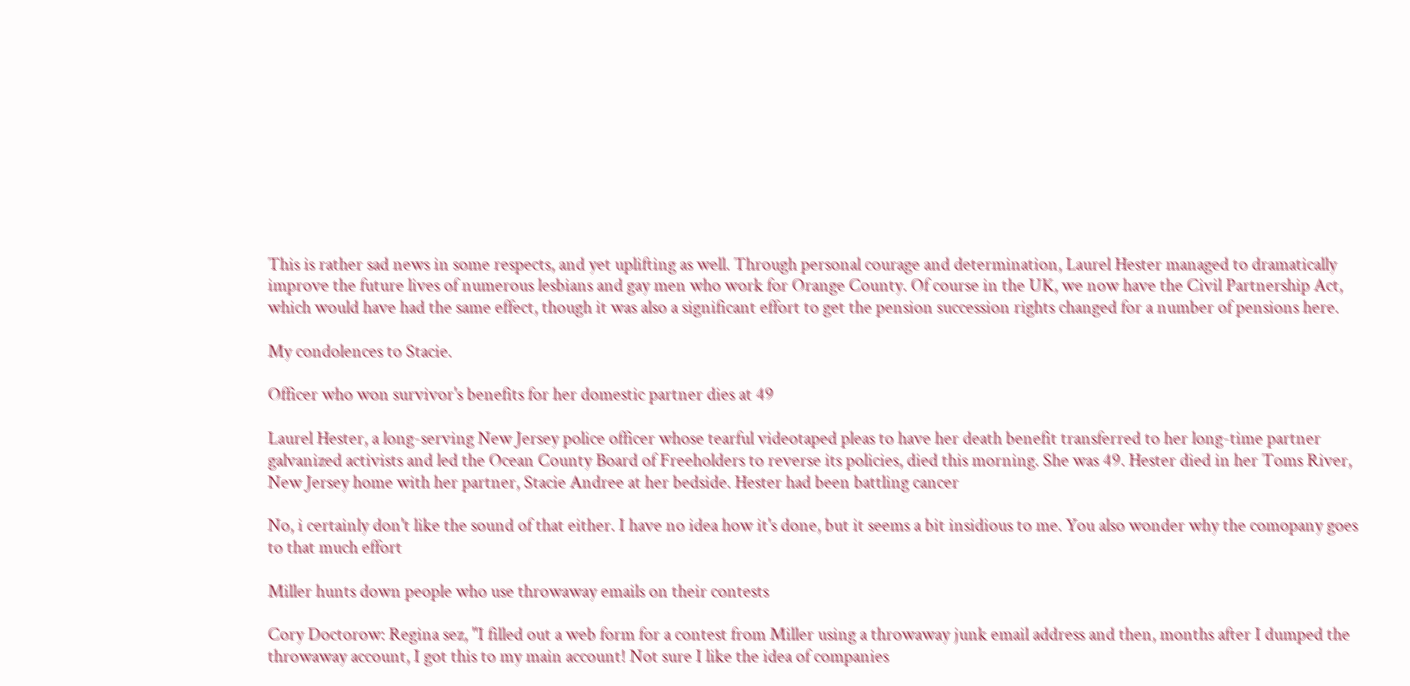This is rather sad news in some respects, and yet uplifting as well. Through personal courage and determination, Laurel Hester managed to dramatically improve the future lives of numerous lesbians and gay men who work for Orange County. Of course in the UK, we now have the Civil Partnership Act, which would have had the same effect, though it was also a significant effort to get the pension succession rights changed for a number of pensions here.

My condolences to Stacie.

Officer who won survivor's benefits for her domestic partner dies at 49

Laurel Hester, a long-serving New Jersey police officer whose tearful videotaped pleas to have her death benefit transferred to her long-time partner galvanized activists and led the Ocean County Board of Freeholders to reverse its policies, died this morning. She was 49. Hester died in her Toms River, New Jersey home with her partner, Stacie Andree at her bedside. Hester had been battling cancer

No, i certainly don't like the sound of that either. I have no idea how it's done, but it seems a bit insidious to me. You also wonder why the comopany goes to that much effort

Miller hunts down people who use throwaway emails on their contests

Cory Doctorow: Regina sez, "I filled out a web form for a contest from Miller using a throwaway junk email address and then, months after I dumped the throwaway account, I got this to my main account! Not sure I like the idea of companies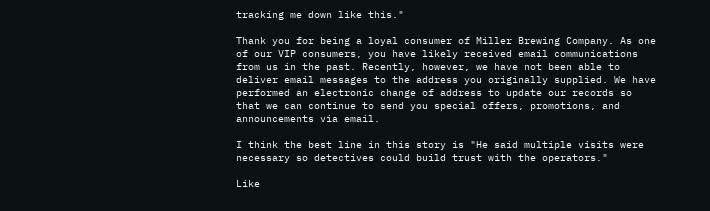tracking me down like this."

Thank you for being a loyal consumer of Miller Brewing Company. As one of our VIP consumers, you have likely received email communications from us in the past. Recently, however, we have not been able to deliver email messages to the address you originally supplied. We have performed an electronic change of address to update our records so that we can continue to send you special offers, promotions, and announcements via email.

I think the best line in this story is "He said multiple visits were necessary so detectives could build trust with the operators."

Like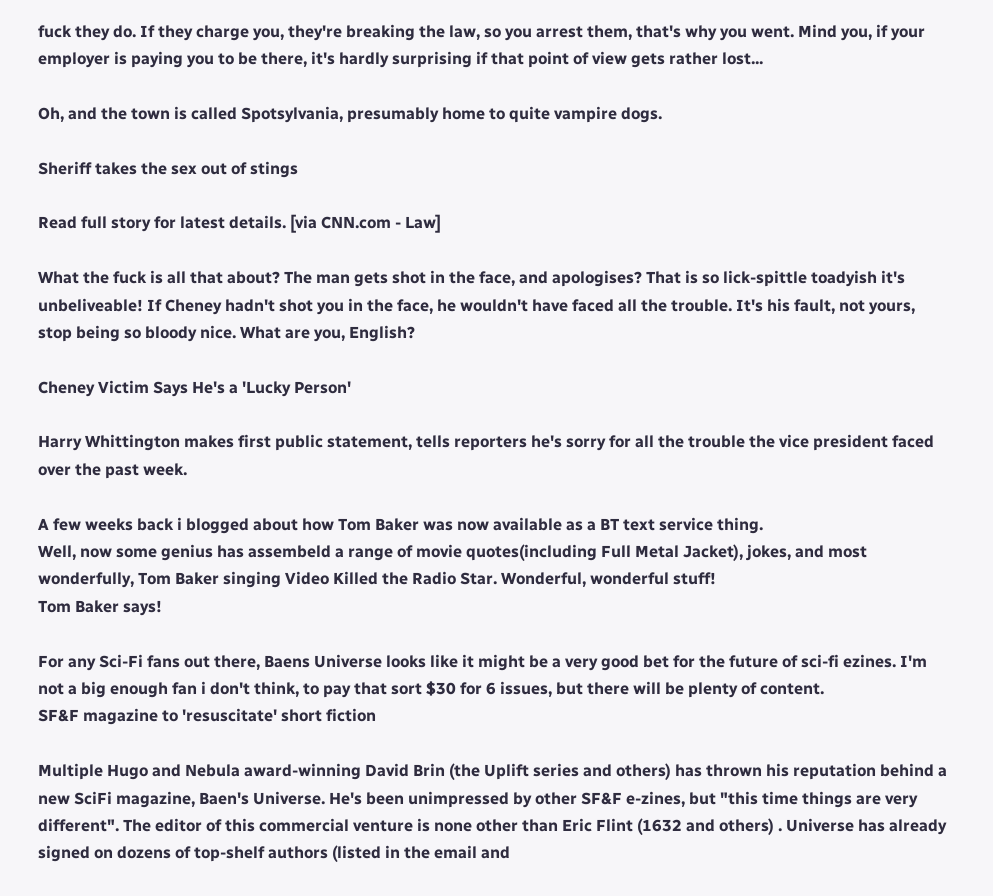fuck they do. If they charge you, they're breaking the law, so you arrest them, that's why you went. Mind you, if your employer is paying you to be there, it's hardly surprising if that point of view gets rather lost...

Oh, and the town is called Spotsylvania, presumably home to quite vampire dogs.

Sheriff takes the sex out of stings

Read full story for latest details. [via CNN.com - Law]

What the fuck is all that about? The man gets shot in the face, and apologises? That is so lick-spittle toadyish it's unbeliveable! If Cheney hadn't shot you in the face, he wouldn't have faced all the trouble. It's his fault, not yours, stop being so bloody nice. What are you, English?

Cheney Victim Says He's a 'Lucky Person'

Harry Whittington makes first public statement, tells reporters he's sorry for all the trouble the vice president faced over the past week.

A few weeks back i blogged about how Tom Baker was now available as a BT text service thing.
Well, now some genius has assembeld a range of movie quotes(including Full Metal Jacket), jokes, and most wonderfully, Tom Baker singing Video Killed the Radio Star. Wonderful, wonderful stuff!
Tom Baker says!

For any Sci-Fi fans out there, Baens Universe looks like it might be a very good bet for the future of sci-fi ezines. I'm not a big enough fan i don't think, to pay that sort $30 for 6 issues, but there will be plenty of content.
SF&F magazine to 'resuscitate' short fiction

Multiple Hugo and Nebula award-winning David Brin (the Uplift series and others) has thrown his reputation behind a new SciFi magazine, Baen's Universe. He's been unimpressed by other SF&F e-zines, but "this time things are very different". The editor of this commercial venture is none other than Eric Flint (1632 and others) . Universe has already signed on dozens of top-shelf authors (listed in the email and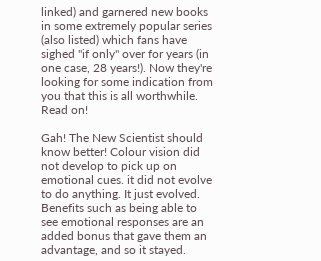linked) and garnered new books in some extremely popular series (also listed) which fans have sighed "if only" over for years (in one case, 28 years!). Now they're looking for some indication from you that this is all worthwhile. Read on!

Gah! The New Scientist should know better! Colour vision did not develop to pick up on emotional cues. it did not evolve to do anything. It just evolved. Benefits such as being able to see emotional responses are an added bonus that gave them an advantage, and so it stayed.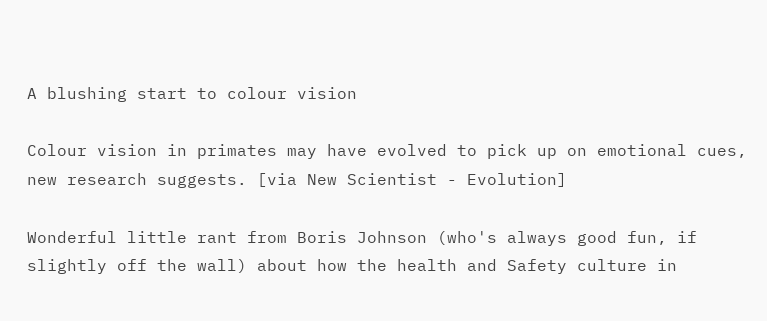A blushing start to colour vision

Colour vision in primates may have evolved to pick up on emotional cues, new research suggests. [via New Scientist - Evolution]

Wonderful little rant from Boris Johnson (who's always good fun, if slightly off the wall) about how the health and Safety culture in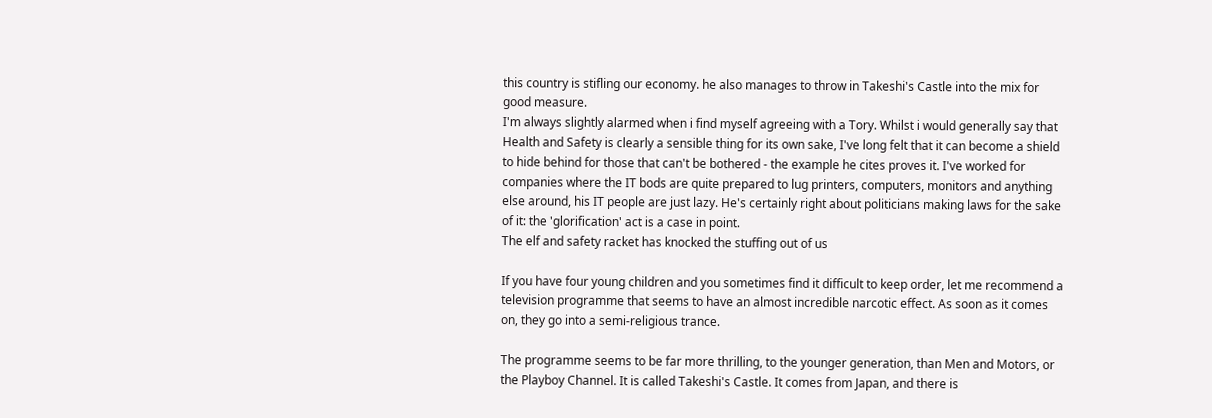this country is stifling our economy. he also manages to throw in Takeshi's Castle into the mix for good measure.
I'm always slightly alarmed when i find myself agreeing with a Tory. Whilst i would generally say that Health and Safety is clearly a sensible thing for its own sake, I've long felt that it can become a shield to hide behind for those that can't be bothered - the example he cites proves it. I've worked for companies where the IT bods are quite prepared to lug printers, computers, monitors and anything else around, his IT people are just lazy. He's certainly right about politicians making laws for the sake of it: the 'glorification' act is a case in point.
The elf and safety racket has knocked the stuffing out of us

If you have four young children and you sometimes find it difficult to keep order, let me recommend a television programme that seems to have an almost incredible narcotic effect. As soon as it comes on, they go into a semi-religious trance.

The programme seems to be far more thrilling, to the younger generation, than Men and Motors, or the Playboy Channel. It is called Takeshi's Castle. It comes from Japan, and there is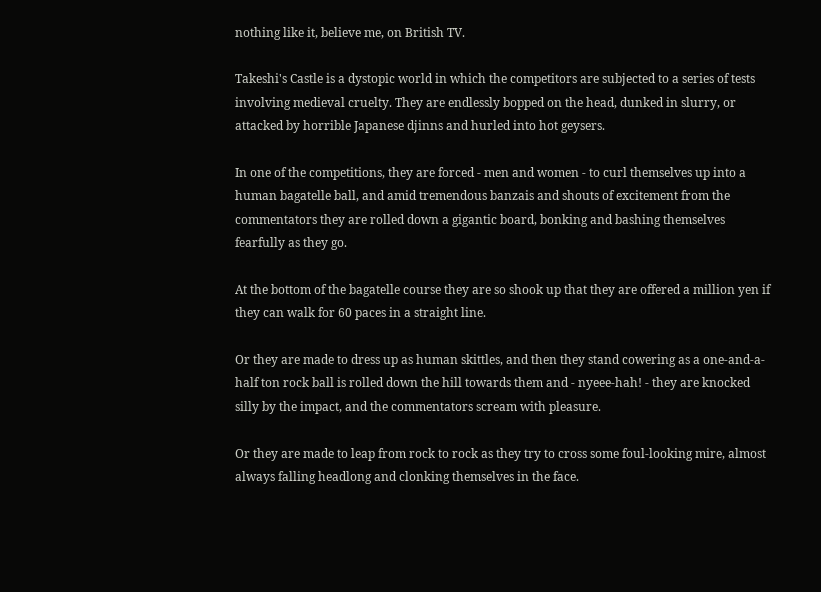nothing like it, believe me, on British TV.

Takeshi's Castle is a dystopic world in which the competitors are subjected to a series of tests involving medieval cruelty. They are endlessly bopped on the head, dunked in slurry, or attacked by horrible Japanese djinns and hurled into hot geysers.

In one of the competitions, they are forced - men and women - to curl themselves up into a human bagatelle ball, and amid tremendous banzais and shouts of excitement from the commentators they are rolled down a gigantic board, bonking and bashing themselves fearfully as they go.

At the bottom of the bagatelle course they are so shook up that they are offered a million yen if they can walk for 60 paces in a straight line.

Or they are made to dress up as human skittles, and then they stand cowering as a one-and-a-half ton rock ball is rolled down the hill towards them and - nyeee-hah! - they are knocked silly by the impact, and the commentators scream with pleasure.

Or they are made to leap from rock to rock as they try to cross some foul-looking mire, almost always falling headlong and clonking themselves in the face.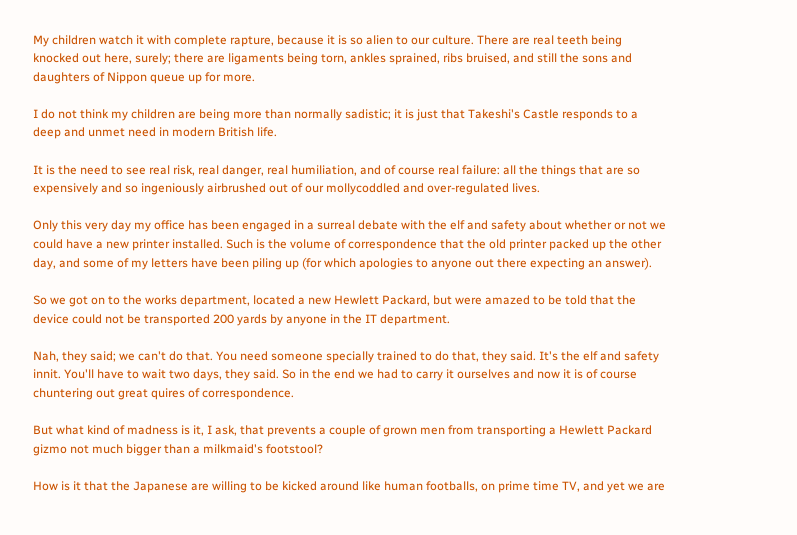My children watch it with complete rapture, because it is so alien to our culture. There are real teeth being knocked out here, surely; there are ligaments being torn, ankles sprained, ribs bruised, and still the sons and daughters of Nippon queue up for more.

I do not think my children are being more than normally sadistic; it is just that Takeshi's Castle responds to a deep and unmet need in modern British life.

It is the need to see real risk, real danger, real humiliation, and of course real failure: all the things that are so expensively and so ingeniously airbrushed out of our mollycoddled and over-regulated lives.

Only this very day my office has been engaged in a surreal debate with the elf and safety about whether or not we could have a new printer installed. Such is the volume of correspondence that the old printer packed up the other day, and some of my letters have been piling up (for which apologies to anyone out there expecting an answer).

So we got on to the works department, located a new Hewlett Packard, but were amazed to be told that the device could not be transported 200 yards by anyone in the IT department.

Nah, they said; we can't do that. You need someone specially trained to do that, they said. It's the elf and safety innit. You'll have to wait two days, they said. So in the end we had to carry it ourselves and now it is of course chuntering out great quires of correspondence.

But what kind of madness is it, I ask, that prevents a couple of grown men from transporting a Hewlett Packard gizmo not much bigger than a milkmaid's footstool?

How is it that the Japanese are willing to be kicked around like human footballs, on prime time TV, and yet we are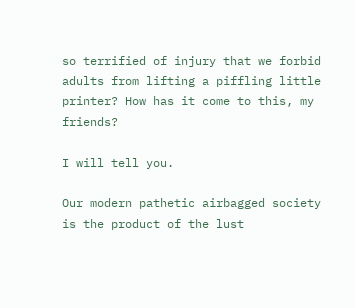so terrified of injury that we forbid adults from lifting a piffling little printer? How has it come to this, my friends?

I will tell you.

Our modern pathetic airbagged society is the product of the lust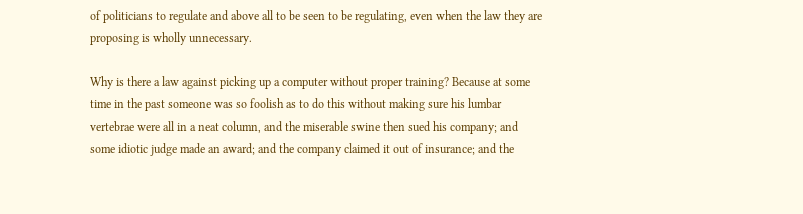of politicians to regulate and above all to be seen to be regulating, even when the law they are proposing is wholly unnecessary.

Why is there a law against picking up a computer without proper training? Because at some time in the past someone was so foolish as to do this without making sure his lumbar vertebrae were all in a neat column, and the miserable swine then sued his company; and some idiotic judge made an award; and the company claimed it out of insurance; and the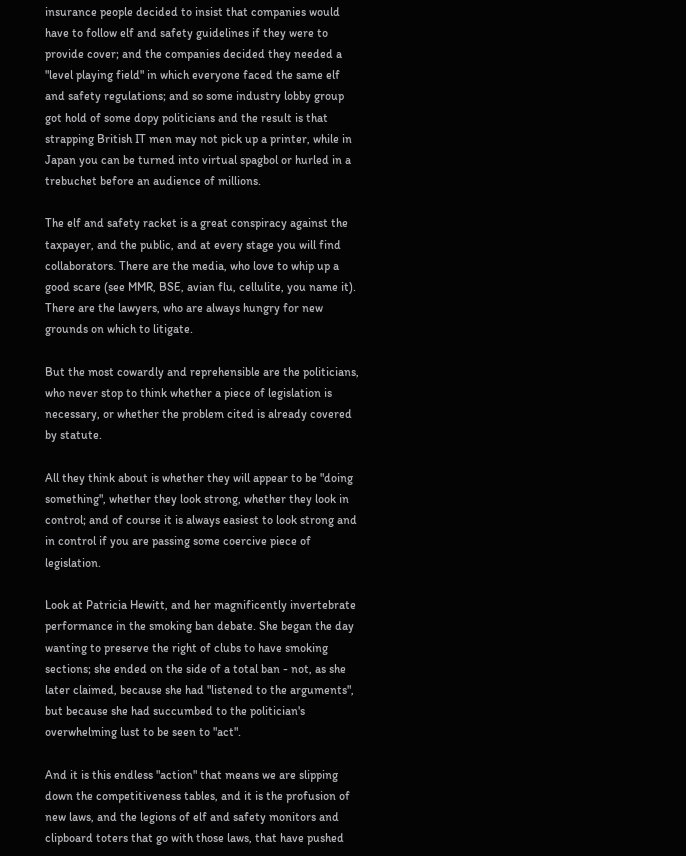insurance people decided to insist that companies would have to follow elf and safety guidelines if they were to provide cover; and the companies decided they needed a "level playing field" in which everyone faced the same elf and safety regulations; and so some industry lobby group got hold of some dopy politicians and the result is that strapping British IT men may not pick up a printer, while in Japan you can be turned into virtual spagbol or hurled in a trebuchet before an audience of millions.

The elf and safety racket is a great conspiracy against the taxpayer, and the public, and at every stage you will find collaborators. There are the media, who love to whip up a good scare (see MMR, BSE, avian flu, cellulite, you name it). There are the lawyers, who are always hungry for new grounds on which to litigate.

But the most cowardly and reprehensible are the politicians, who never stop to think whether a piece of legislation is necessary, or whether the problem cited is already covered by statute.

All they think about is whether they will appear to be "doing something", whether they look strong, whether they look in control; and of course it is always easiest to look strong and in control if you are passing some coercive piece of legislation.

Look at Patricia Hewitt, and her magnificently invertebrate performance in the smoking ban debate. She began the day wanting to preserve the right of clubs to have smoking sections; she ended on the side of a total ban - not, as she later claimed, because she had "listened to the arguments", but because she had succumbed to the politician's overwhelming lust to be seen to "act".

And it is this endless "action" that means we are slipping down the competitiveness tables, and it is the profusion of new laws, and the legions of elf and safety monitors and clipboard toters that go with those laws, that have pushed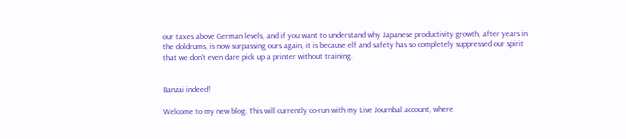our taxes above German levels, and if you want to understand why Japanese productivity growth, after years in the doldrums, is now surpassing ours again, it is because elf and safety has so completely suppressed our spirit that we don't even dare pick up a printer without training.


Banzai indeed!

Welcome to my new blog. This will currently co-run with my Live Journbal account, where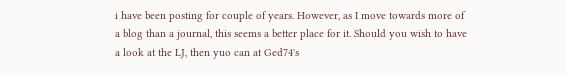i have been posting for couple of years. However, as I move towards more of a blog than a journal, this seems a better place for it. Should you wish to have a look at the LJ, then yuo can at Ged74's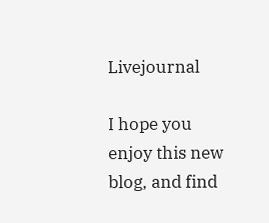Livejournal

I hope you enjoy this new blog, and find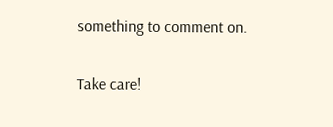something to comment on.

Take care!